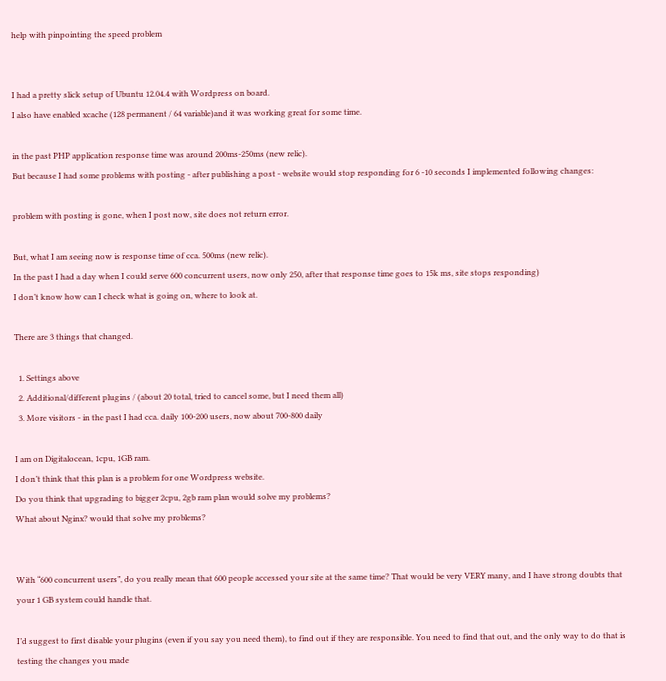help with pinpointing the speed problem


I had a pretty slick setup of Ubuntu 12.04.4 with Wordpress on board.
I also have enabled xcache (128 permanent / 64 variable)and it was working great for some time.

in the past PHP application response time was around 200ms-250ms (new relic).
But because I had some problems with posting - after publishing a post - website would stop responding for 6 -10 seconds I implemented following changes:

problem with posting is gone, when I post now, site does not return error.

But, what I am seeing now is response time of cca. 500ms (new relic).
In the past I had a day when I could serve 600 concurrent users, now only 250, after that response time goes to 15k ms, site stops responding)
I don’t know how can I check what is going on, where to look at.

There are 3 things that changed.

  1. Settings above
  2. Additional/different plugins / (about 20 total, tried to cancel some, but I need them all)
  3. More visitors - in the past I had cca. daily 100-200 users, now about 700-800 daily

I am on Digitalocean, 1cpu, 1GB ram.
I don’t think that this plan is a problem for one Wordpress website.
Do you think that upgrading to bigger 2cpu, 2gb ram plan would solve my problems?
What about Nginx? would that solve my problems?


With “600 concurrent users”, do you really mean that 600 people accessed your site at the same time? That would be very VERY many, and I have strong doubts that your 1 GB system could handle that.

I’d suggest to first disable your plugins (even if you say you need them), to find out if they are responsible. You need to find that out, and the only way to do that is testing the changes you made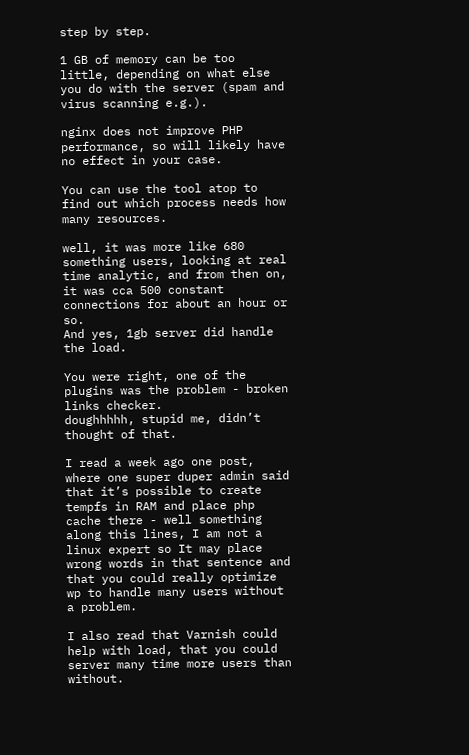step by step.

1 GB of memory can be too little, depending on what else you do with the server (spam and virus scanning e.g.).

nginx does not improve PHP performance, so will likely have no effect in your case.

You can use the tool atop to find out which process needs how many resources.

well, it was more like 680 something users, looking at real time analytic, and from then on, it was cca 500 constant connections for about an hour or so.
And yes, 1gb server did handle the load.

You were right, one of the plugins was the problem - broken links checker.
doughhhhh, stupid me, didn’t thought of that.

I read a week ago one post, where one super duper admin said that it’s possible to create tempfs in RAM and place php cache there - well something along this lines, I am not a linux expert so It may place wrong words in that sentence and that you could really optimize wp to handle many users without a problem.

I also read that Varnish could help with load, that you could server many time more users than without.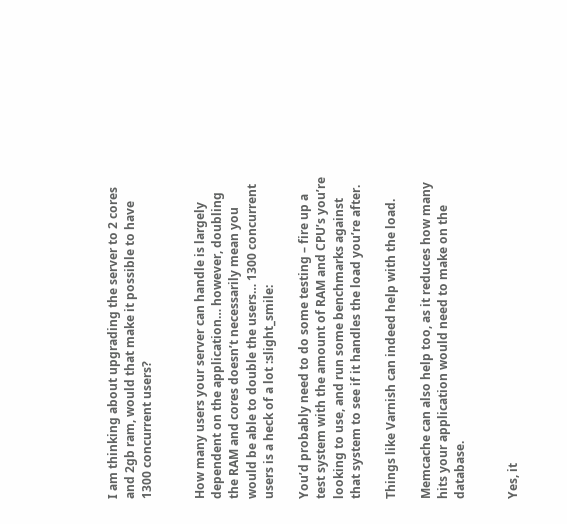I am thinking about upgrading the server to 2 cores and 2gb ram, would that make it possible to have 1300 concurrent users?


How many users your server can handle is largely dependent on the application… however, doubling the RAM and cores doesn’t necessarily mean you would be able to double the users… 1300 concurrent users is a heck of a lot :slight_smile:

You’d probably need to do some testing – fire up a test system with the amount of RAM and CPU’s you’re looking to use, and run some benchmarks against that system to see if it handles the load you’re after.

Things like Varnish can indeed help with the load.

Memcache can also help too, as it reduces how many hits your application would need to make on the database.


Yes, it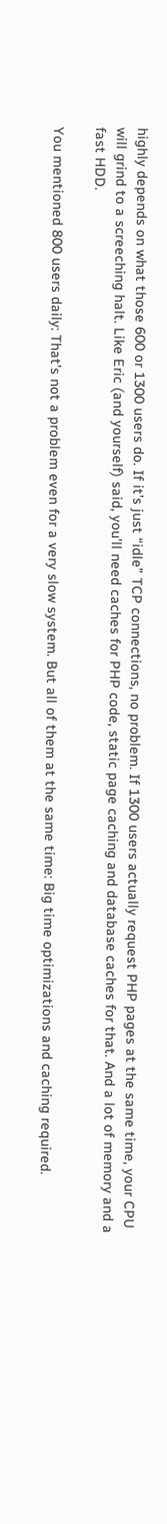highly depends on what those 600 or 1300 users do. If it’s just “idle” TCP connections, no problem. If 1300 users actually request PHP pages at the same time, your CPU will grind to a screeching halt. Like Eric (and yourself) said, you’ll need caches for PHP code, static page caching and database caches for that. And a lot of memory and a fast HDD.

You mentioned 800 users daily: That’s not a problem even for a very slow system. But all of them at the same time: Big time optimizations and caching required.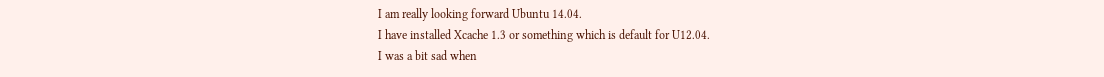I am really looking forward Ubuntu 14.04.
I have installed Xcache 1.3 or something which is default for U12.04.
I was a bit sad when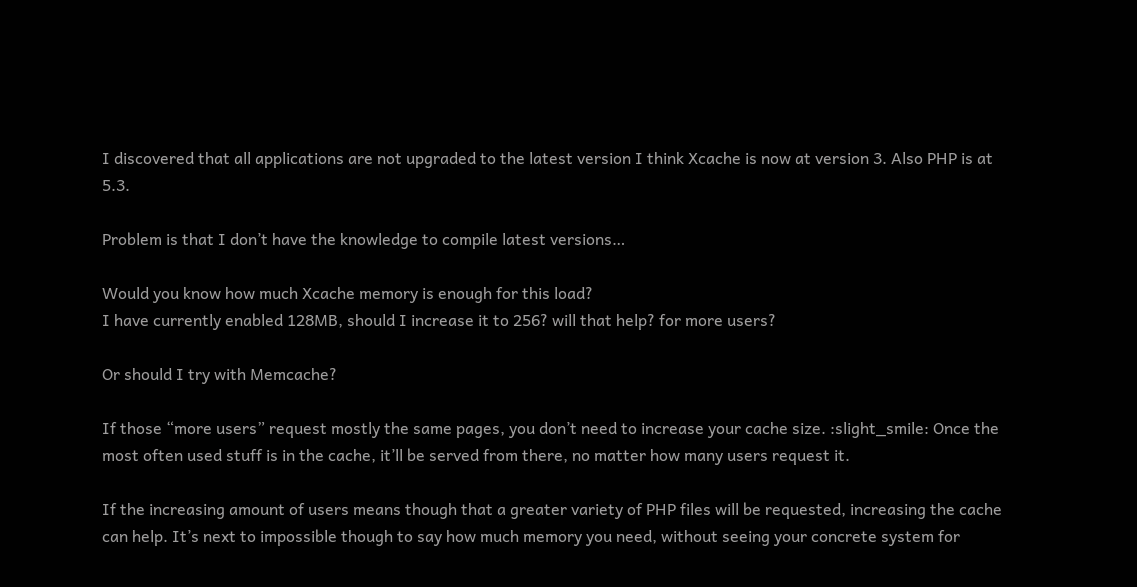I discovered that all applications are not upgraded to the latest version I think Xcache is now at version 3. Also PHP is at 5.3.

Problem is that I don’t have the knowledge to compile latest versions…

Would you know how much Xcache memory is enough for this load?
I have currently enabled 128MB, should I increase it to 256? will that help? for more users?

Or should I try with Memcache?

If those “more users” request mostly the same pages, you don’t need to increase your cache size. :slight_smile: Once the most often used stuff is in the cache, it’ll be served from there, no matter how many users request it.

If the increasing amount of users means though that a greater variety of PHP files will be requested, increasing the cache can help. It’s next to impossible though to say how much memory you need, without seeing your concrete system for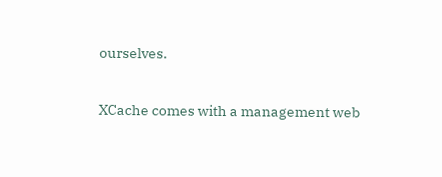ourselves.

XCache comes with a management web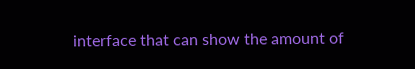interface that can show the amount of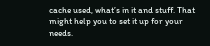cache used, what’s in it and stuff. That might help you to set it up for your needs.